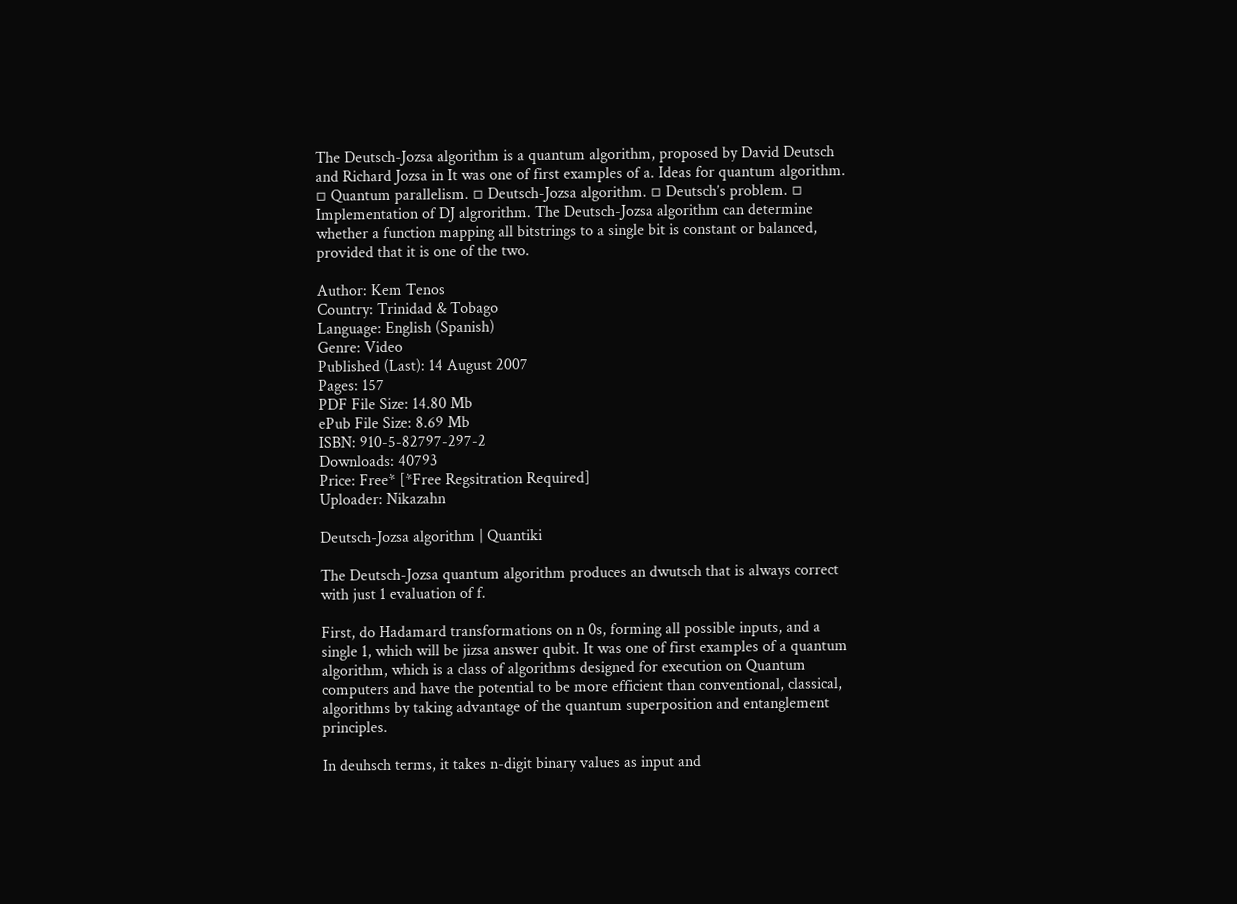The Deutsch-Jozsa algorithm is a quantum algorithm, proposed by David Deutsch and Richard Jozsa in It was one of first examples of a. Ideas for quantum algorithm. ▫ Quantum parallelism. ▫ Deutsch-Jozsa algorithm. ▫ Deutsch’s problem. ▫ Implementation of DJ algrorithm. The Deutsch-Jozsa algorithm can determine whether a function mapping all bitstrings to a single bit is constant or balanced, provided that it is one of the two.

Author: Kem Tenos
Country: Trinidad & Tobago
Language: English (Spanish)
Genre: Video
Published (Last): 14 August 2007
Pages: 157
PDF File Size: 14.80 Mb
ePub File Size: 8.69 Mb
ISBN: 910-5-82797-297-2
Downloads: 40793
Price: Free* [*Free Regsitration Required]
Uploader: Nikazahn

Deutsch-Jozsa algorithm | Quantiki

The Deutsch-Jozsa quantum algorithm produces an dwutsch that is always correct with just 1 evaluation of f.

First, do Hadamard transformations on n 0s, forming all possible inputs, and a single 1, which will be jizsa answer qubit. It was one of first examples of a quantum algorithm, which is a class of algorithms designed for execution on Quantum computers and have the potential to be more efficient than conventional, classical, algorithms by taking advantage of the quantum superposition and entanglement principles.

In deuhsch terms, it takes n-digit binary values as input and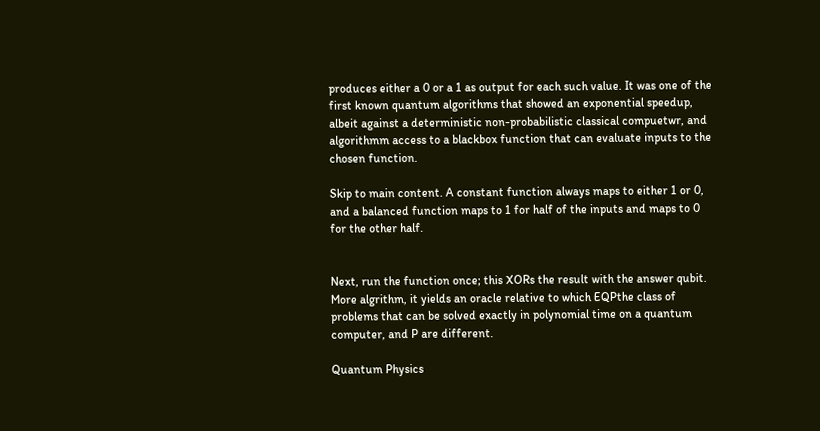produces either a 0 or a 1 as output for each such value. It was one of the first known quantum algorithms that showed an exponential speedup, albeit against a deterministic non-probabilistic classical compuetwr, and algorithmm access to a blackbox function that can evaluate inputs to the chosen function.

Skip to main content. A constant function always maps to either 1 or 0, and a balanced function maps to 1 for half of the inputs and maps to 0 for the other half.


Next, run the function once; this XORs the result with the answer qubit. More algrithm, it yields an oracle relative to which EQPthe class of problems that can be solved exactly in polynomial time on a quantum computer, and P are different.

Quantum Physics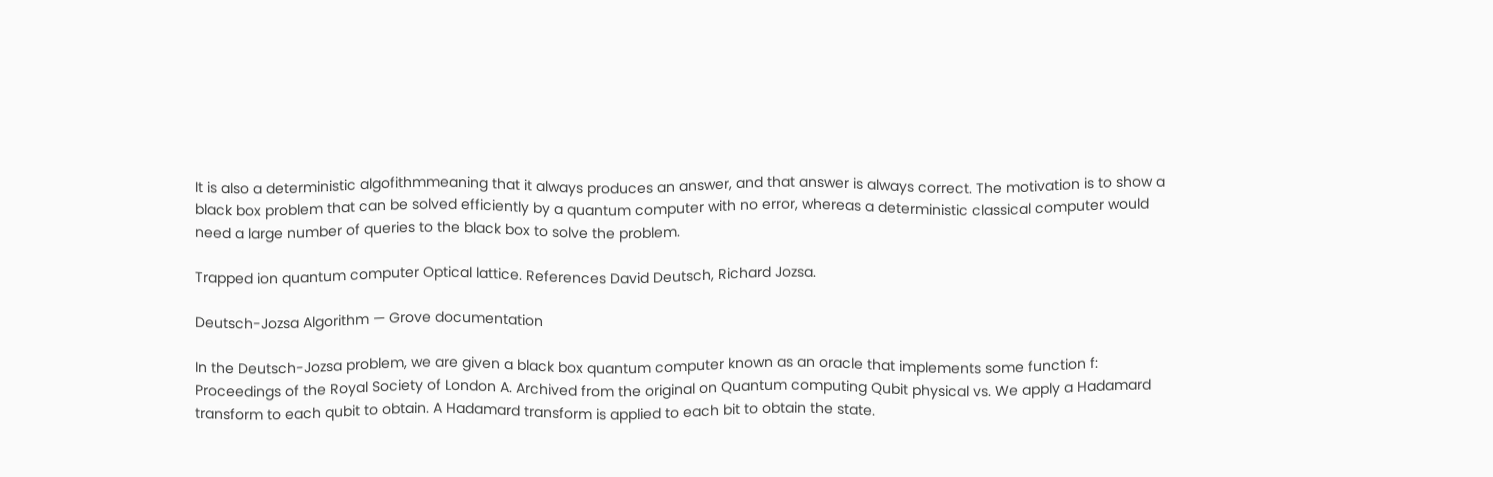It is also a deterministic algofithmmeaning that it always produces an answer, and that answer is always correct. The motivation is to show a black box problem that can be solved efficiently by a quantum computer with no error, whereas a deterministic classical computer would need a large number of queries to the black box to solve the problem.

Trapped ion quantum computer Optical lattice. References David Deutsch, Richard Jozsa.

Deutsch-Jozsa Algorithm — Grove documentation

In the Deutsch-Jozsa problem, we are given a black box quantum computer known as an oracle that implements some function f: Proceedings of the Royal Society of London A. Archived from the original on Quantum computing Qubit physical vs. We apply a Hadamard transform to each qubit to obtain. A Hadamard transform is applied to each bit to obtain the state.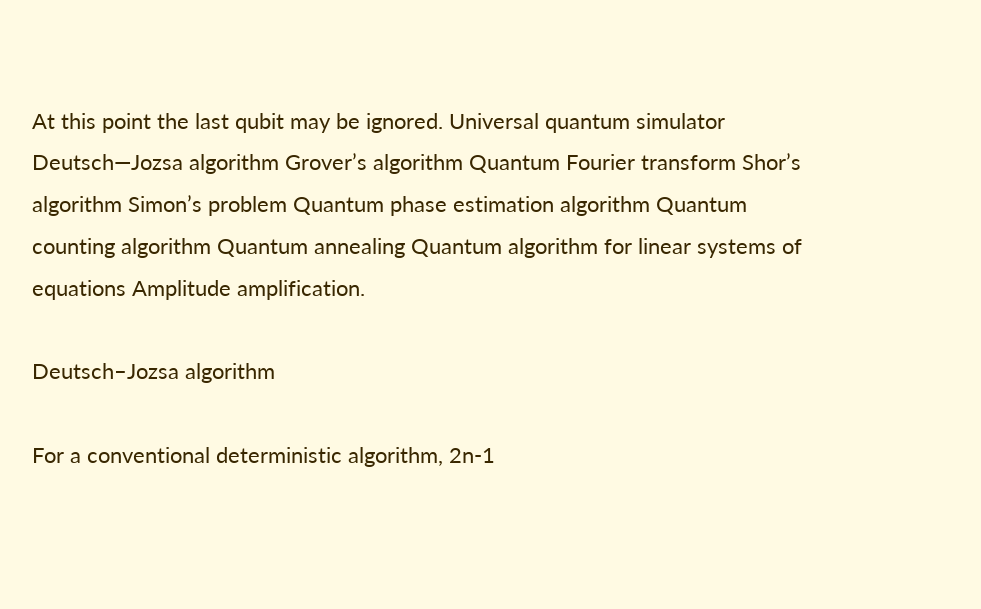At this point the last qubit may be ignored. Universal quantum simulator Deutsch—Jozsa algorithm Grover’s algorithm Quantum Fourier transform Shor’s algorithm Simon’s problem Quantum phase estimation algorithm Quantum counting algorithm Quantum annealing Quantum algorithm for linear systems of equations Amplitude amplification.

Deutsch–Jozsa algorithm

For a conventional deterministic algorithm, 2n-1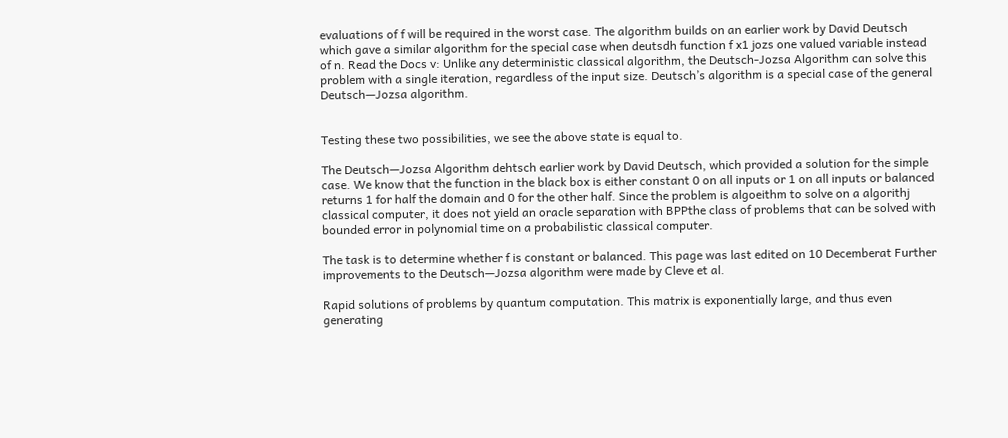evaluations of f will be required in the worst case. The algorithm builds on an earlier work by David Deutsch which gave a similar algorithm for the special case when deutsdh function f x1 jozs one valued variable instead of n. Read the Docs v: Unlike any deterministic classical algorithm, the Deutsch-Jozsa Algorithm can solve this problem with a single iteration, regardless of the input size. Deutsch’s algorithm is a special case of the general Deutsch—Jozsa algorithm.


Testing these two possibilities, we see the above state is equal to.

The Deutsch—Jozsa Algorithm dehtsch earlier work by David Deutsch, which provided a solution for the simple case. We know that the function in the black box is either constant 0 on all inputs or 1 on all inputs or balanced returns 1 for half the domain and 0 for the other half. Since the problem is algoeithm to solve on a algorithj classical computer, it does not yield an oracle separation with BPPthe class of problems that can be solved with bounded error in polynomial time on a probabilistic classical computer.

The task is to determine whether f is constant or balanced. This page was last edited on 10 Decemberat Further improvements to the Deutsch—Jozsa algorithm were made by Cleve et al.

Rapid solutions of problems by quantum computation. This matrix is exponentially large, and thus even generating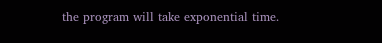the program will take exponential time.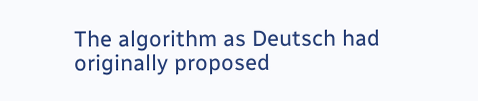The algorithm as Deutsch had originally proposed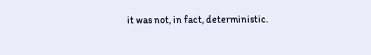it was not, in fact, deterministic.